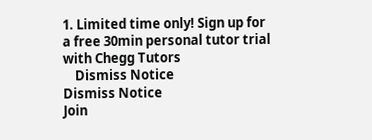1. Limited time only! Sign up for a free 30min personal tutor trial with Chegg Tutors
    Dismiss Notice
Dismiss Notice
Join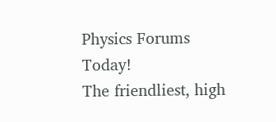Physics Forums Today!
The friendliest, high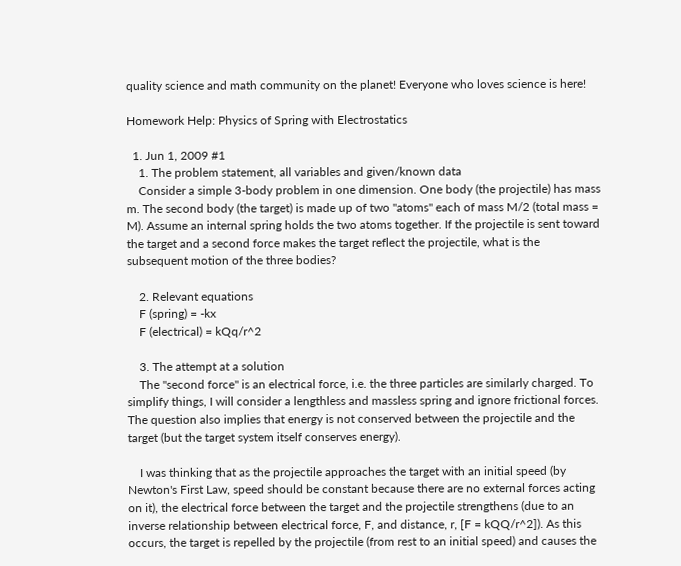quality science and math community on the planet! Everyone who loves science is here!

Homework Help: Physics of Spring with Electrostatics

  1. Jun 1, 2009 #1
    1. The problem statement, all variables and given/known data
    Consider a simple 3-body problem in one dimension. One body (the projectile) has mass m. The second body (the target) is made up of two "atoms" each of mass M/2 (total mass = M). Assume an internal spring holds the two atoms together. If the projectile is sent toward the target and a second force makes the target reflect the projectile, what is the subsequent motion of the three bodies?

    2. Relevant equations
    F (spring) = -kx
    F (electrical) = kQq/r^2

    3. The attempt at a solution
    The "second force" is an electrical force, i.e. the three particles are similarly charged. To simplify things, I will consider a lengthless and massless spring and ignore frictional forces. The question also implies that energy is not conserved between the projectile and the target (but the target system itself conserves energy).

    I was thinking that as the projectile approaches the target with an initial speed (by Newton's First Law, speed should be constant because there are no external forces acting on it), the electrical force between the target and the projectile strengthens (due to an inverse relationship between electrical force, F, and distance, r, [F = kQQ/r^2]). As this occurs, the target is repelled by the projectile (from rest to an initial speed) and causes the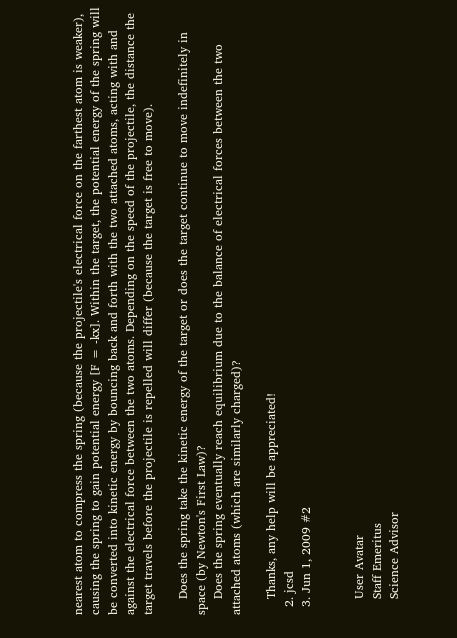nearest atom to compress the spring (because the projectile's electrical force on the farthest atom is weaker), causing the spring to gain potential energy [F = -kx]. Within the target, the potential energy of the spring will be converted into kinetic energy by bouncing back and forth with the two attached atoms, acting with and against the electrical force between the two atoms. Depending on the speed of the projectile, the distance the target travels before the projectile is repelled will differ (because the target is free to move).

    Does the spring take the kinetic energy of the target or does the target continue to move indefinitely in space (by Newton's First Law)?
    Does the spring eventually reach equilibrium due to the balance of electrical forces between the two attached atoms (which are similarly charged)?

    Thanks, any help will be appreciated!
  2. jcsd
  3. Jun 1, 2009 #2


    User Avatar
    Staff Emeritus
    Science Advisor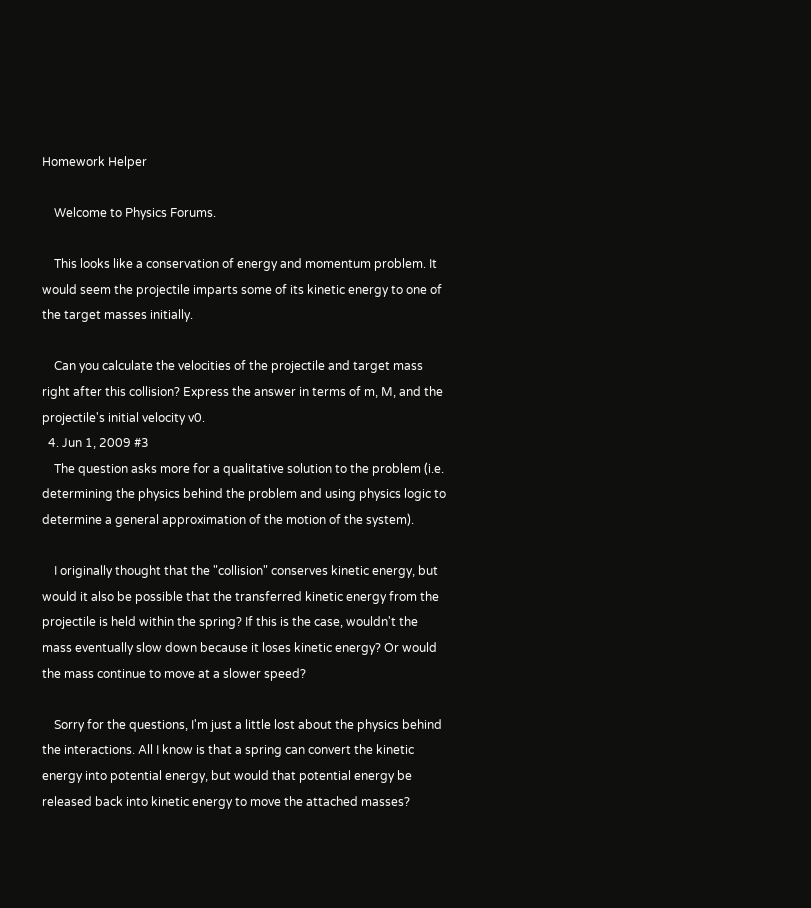Homework Helper

    Welcome to Physics Forums.

    This looks like a conservation of energy and momentum problem. It would seem the projectile imparts some of its kinetic energy to one of the target masses initially.

    Can you calculate the velocities of the projectile and target mass right after this collision? Express the answer in terms of m, M, and the projectile's initial velocity v0.
  4. Jun 1, 2009 #3
    The question asks more for a qualitative solution to the problem (i.e. determining the physics behind the problem and using physics logic to determine a general approximation of the motion of the system).

    I originally thought that the "collision" conserves kinetic energy, but would it also be possible that the transferred kinetic energy from the projectile is held within the spring? If this is the case, wouldn't the mass eventually slow down because it loses kinetic energy? Or would the mass continue to move at a slower speed?

    Sorry for the questions, I'm just a little lost about the physics behind the interactions. All I know is that a spring can convert the kinetic energy into potential energy, but would that potential energy be released back into kinetic energy to move the attached masses?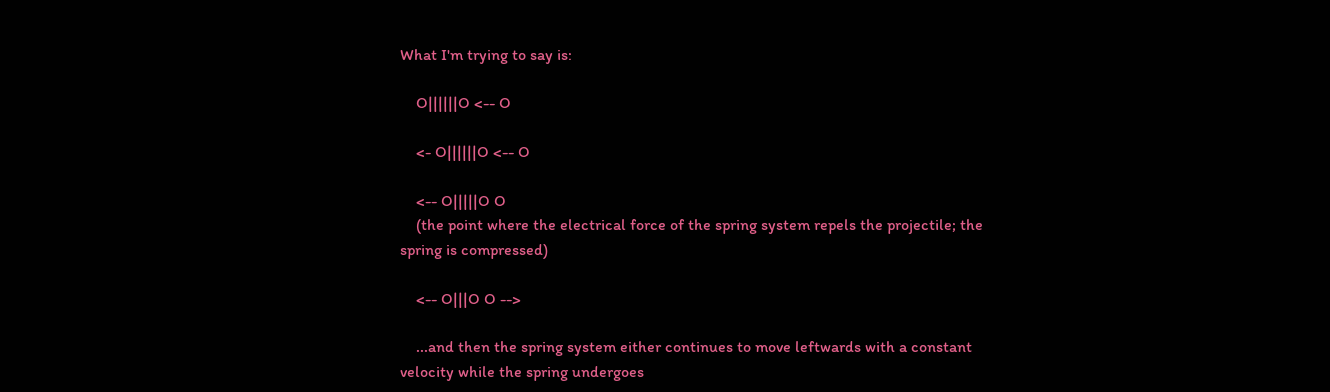What I'm trying to say is:

    O||||||O <-- O

    <- O||||||O <-- O

    <-- O|||||O O
    (the point where the electrical force of the spring system repels the projectile; the spring is compressed)

    <-- O|||O O -->

    ...and then the spring system either continues to move leftwards with a constant velocity while the spring undergoes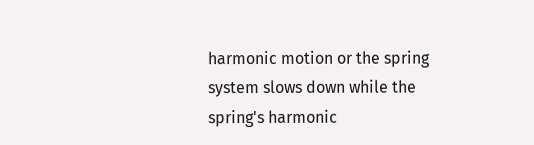harmonic motion or the spring system slows down while the spring's harmonic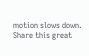motion slows down.
Share this great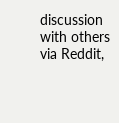discussion with others via Reddit,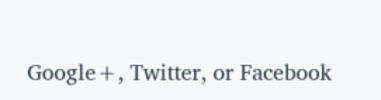Google+, Twitter, or Facebook